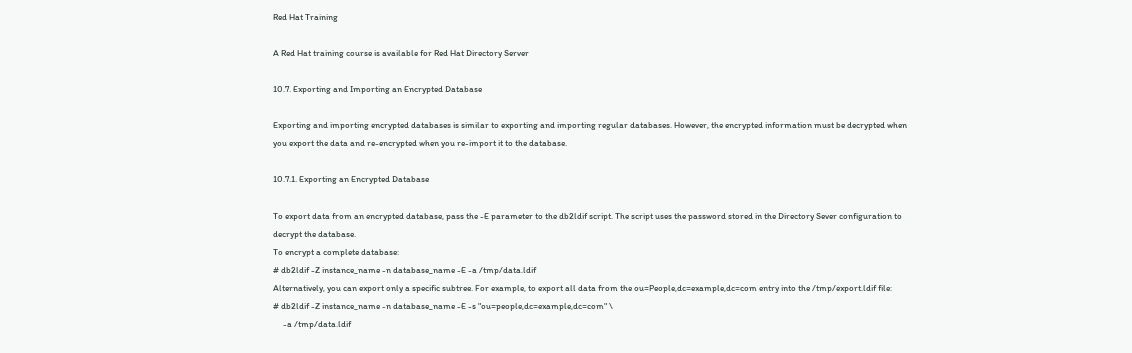Red Hat Training

A Red Hat training course is available for Red Hat Directory Server

10.7. Exporting and Importing an Encrypted Database

Exporting and importing encrypted databases is similar to exporting and importing regular databases. However, the encrypted information must be decrypted when you export the data and re-encrypted when you re-import it to the database.

10.7.1. Exporting an Encrypted Database

To export data from an encrypted database, pass the -E parameter to the db2ldif script. The script uses the password stored in the Directory Sever configuration to decrypt the database.
To encrypt a complete database:
# db2ldif -Z instance_name -n database_name -E -a /tmp/data.ldif
Alternatively, you can export only a specific subtree. For example, to export all data from the ou=People,dc=example,dc=com entry into the /tmp/export.ldif file:
# db2ldif -Z instance_name -n database_name -E -s "ou=people,dc=example,dc=com" \
     -a /tmp/data.ldif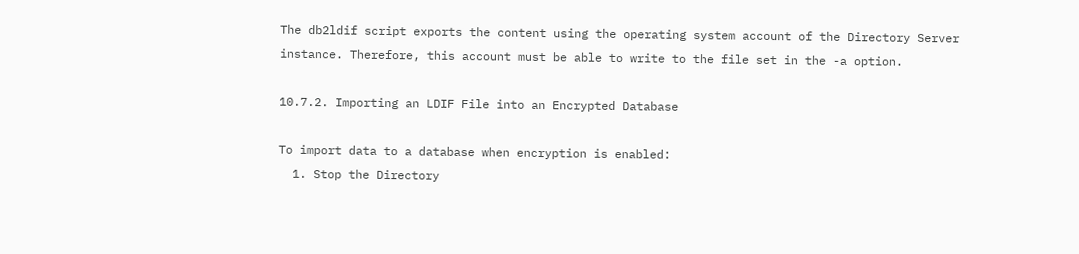The db2ldif script exports the content using the operating system account of the Directory Server instance. Therefore, this account must be able to write to the file set in the -a option.

10.7.2. Importing an LDIF File into an Encrypted Database

To import data to a database when encryption is enabled:
  1. Stop the Directory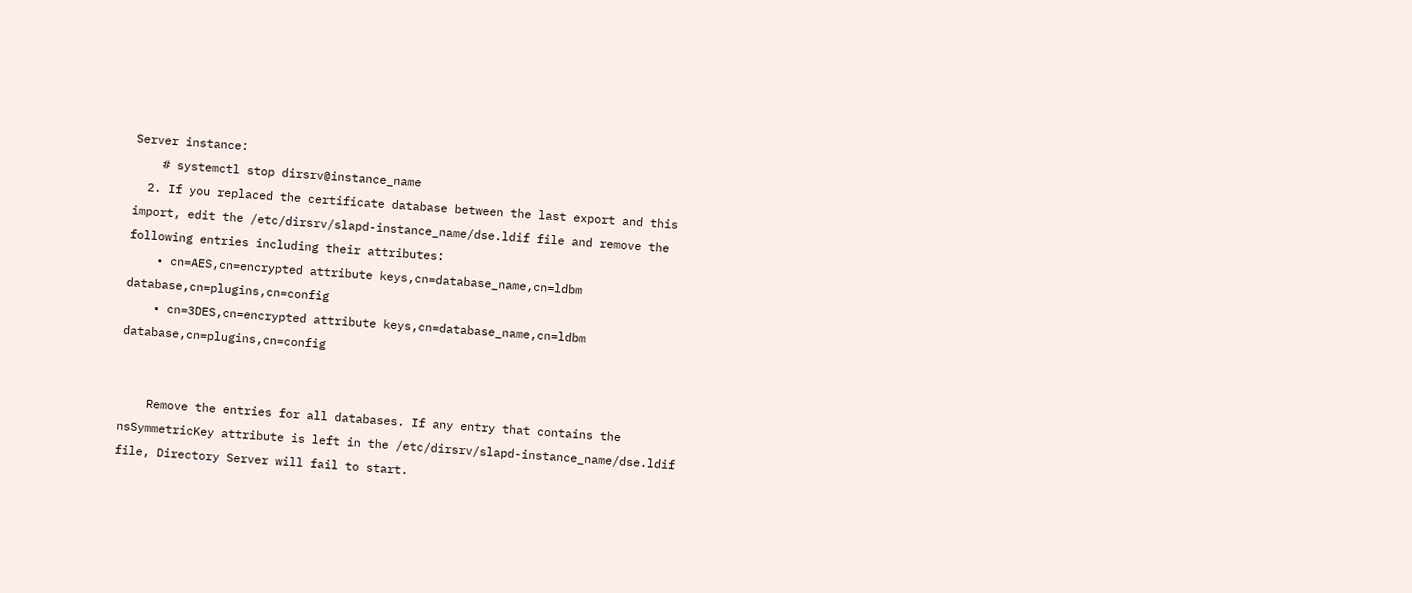Server instance:
    # systemctl stop dirsrv@instance_name
  2. If you replaced the certificate database between the last export and this import, edit the /etc/dirsrv/slapd-instance_name/dse.ldif file and remove the following entries including their attributes:
    • cn=AES,cn=encrypted attribute keys,cn=database_name,cn=ldbm database,cn=plugins,cn=config
    • cn=3DES,cn=encrypted attribute keys,cn=database_name,cn=ldbm database,cn=plugins,cn=config


    Remove the entries for all databases. If any entry that contains the nsSymmetricKey attribute is left in the /etc/dirsrv/slapd-instance_name/dse.ldif file, Directory Server will fail to start.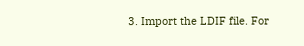3. Import the LDIF file. For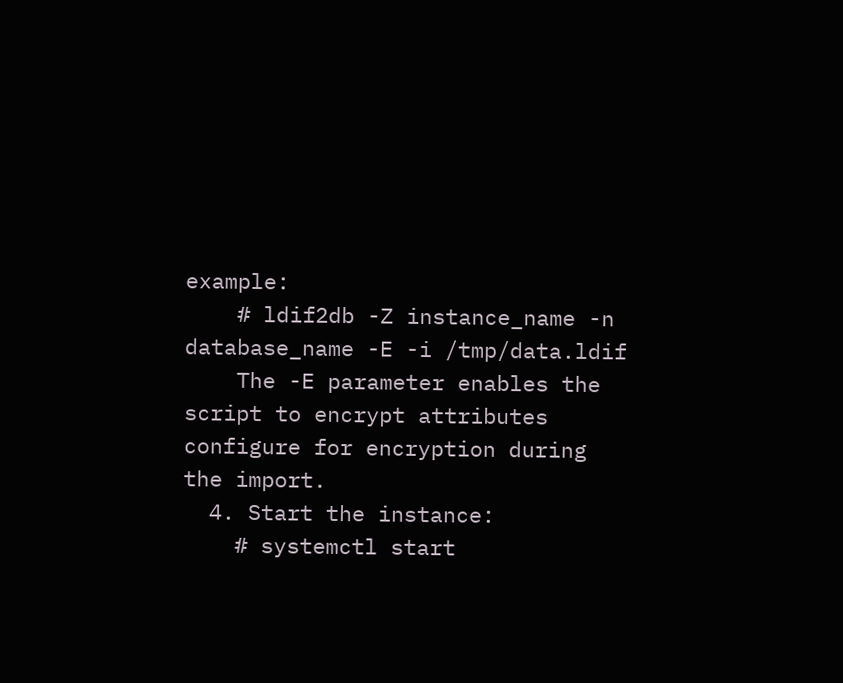example:
    # ldif2db -Z instance_name -n database_name -E -i /tmp/data.ldif
    The -E parameter enables the script to encrypt attributes configure for encryption during the import.
  4. Start the instance:
    # systemctl start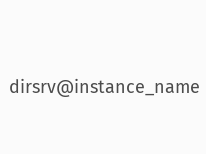dirsrv@instance_name